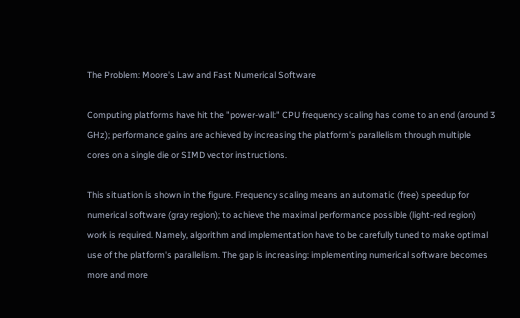The Problem: Moore's Law and Fast Numerical Software

Computing platforms have hit the "power-wall:" CPU frequency scaling has come to an end (around 3 GHz); performance gains are achieved by increasing the platform's parallelism through multiple cores on a single die or SIMD vector instructions.

This situation is shown in the figure. Frequency scaling means an automatic (free) speedup for numerical software (gray region); to achieve the maximal performance possible (light-red region) work is required. Namely, algorithm and implementation have to be carefully tuned to make optimal use of the platform's parallelism. The gap is increasing: implementing numerical software becomes more and more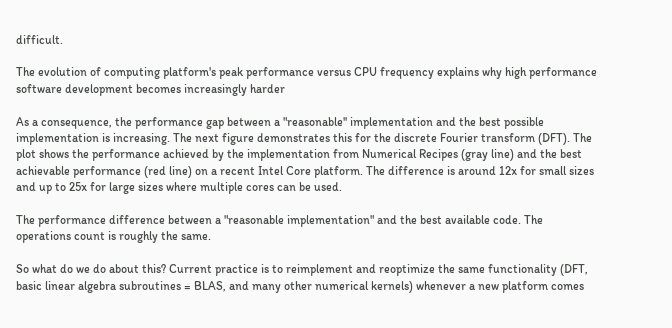difficult.

The evolution of computing platform's peak performance versus CPU frequency explains why high performance software development becomes increasingly harder

As a consequence, the performance gap between a "reasonable'' implementation and the best possible implementation is increasing. The next figure demonstrates this for the discrete Fourier transform (DFT). The plot shows the performance achieved by the implementation from Numerical Recipes (gray line) and the best achievable performance (red line) on a recent Intel Core platform. The difference is around 12x for small sizes and up to 25x for large sizes where multiple cores can be used.

The performance difference between a "reasonable implementation" and the best available code. The operations count is roughly the same.

So what do we do about this? Current practice is to reimplement and reoptimize the same functionality (DFT, basic linear algebra subroutines = BLAS, and many other numerical kernels) whenever a new platform comes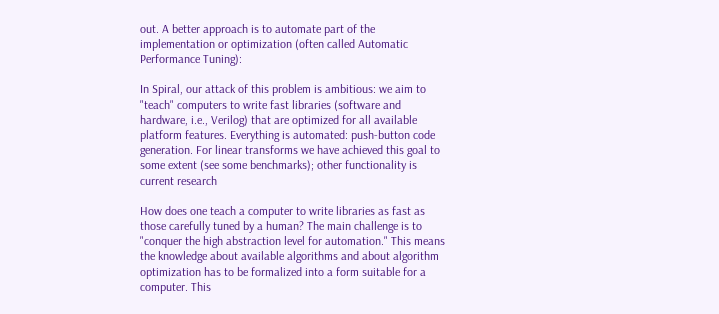out. A better approach is to automate part of the implementation or optimization (often called Automatic Performance Tuning):

In Spiral, our attack of this problem is ambitious: we aim to "teach" computers to write fast libraries (software and hardware, i.e., Verilog) that are optimized for all available platform features. Everything is automated: push-button code generation. For linear transforms we have achieved this goal to some extent (see some benchmarks); other functionality is current research

How does one teach a computer to write libraries as fast as those carefully tuned by a human? The main challenge is to "conquer the high abstraction level for automation." This means the knowledge about available algorithms and about algorithm optimization has to be formalized into a form suitable for a computer. This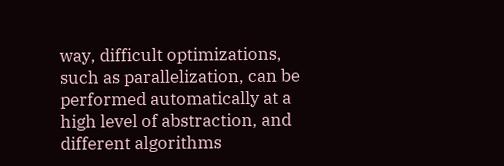way, difficult optimizations, such as parallelization, can be performed automatically at a high level of abstraction, and different algorithms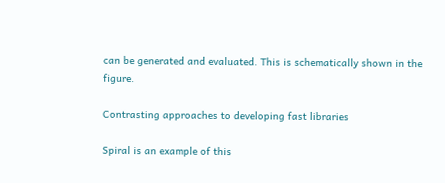can be generated and evaluated. This is schematically shown in the figure.

Contrasting approaches to developing fast libraries

Spiral is an example of this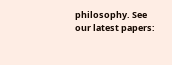philosophy. See our latest papers: